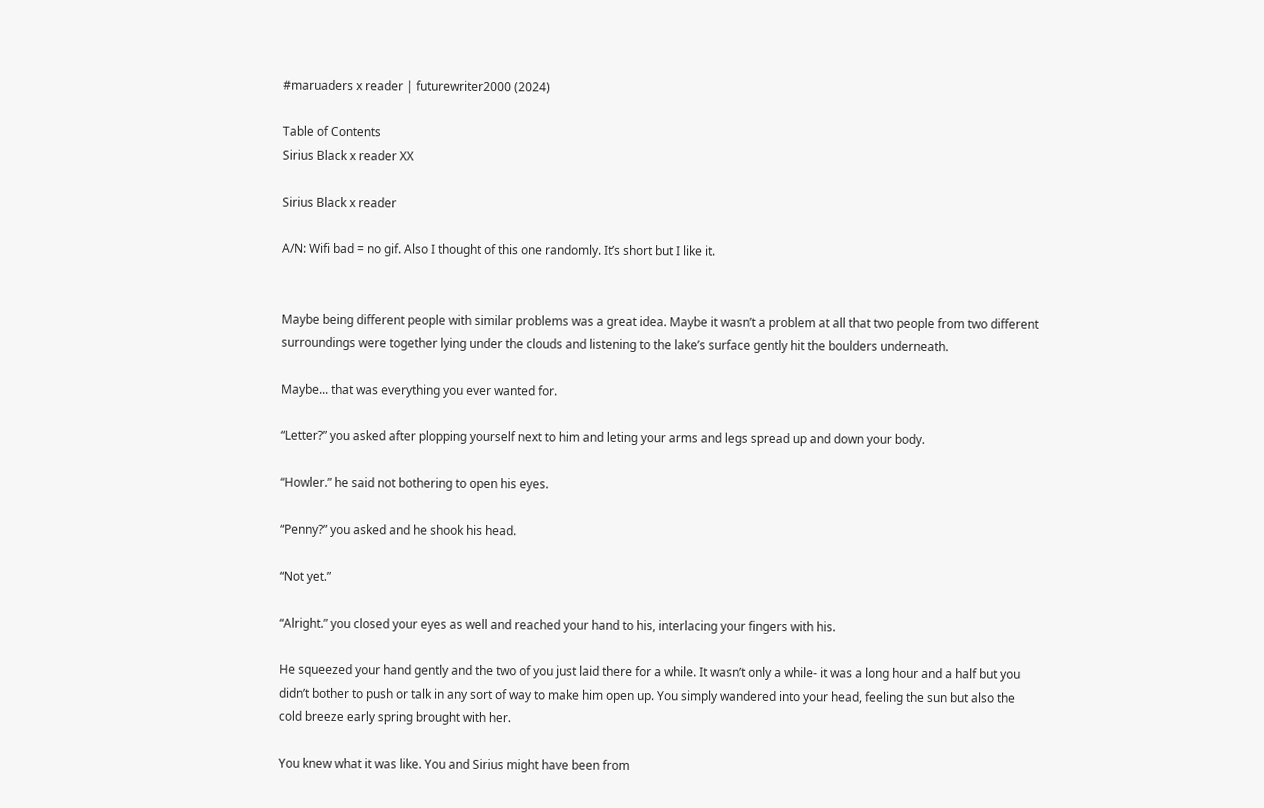#maruaders x reader | futurewriter2000 (2024)

Table of Contents
Sirius Black x reader XX

Sirius Black x reader

A/N: Wifi bad = no gif. Also I thought of this one randomly. It’s short but I like it.


Maybe being different people with similar problems was a great idea. Maybe it wasn’t a problem at all that two people from two different surroundings were together lying under the clouds and listening to the lake’s surface gently hit the boulders underneath.

Maybe... that was everything you ever wanted for.

“Letter?” you asked after plopping yourself next to him and leting your arms and legs spread up and down your body.

“Howler.” he said not bothering to open his eyes.

“Penny?” you asked and he shook his head.

“Not yet.”

“Alright.” you closed your eyes as well and reached your hand to his, interlacing your fingers with his.

He squeezed your hand gently and the two of you just laid there for a while. It wasn’t only a while- it was a long hour and a half but you didn’t bother to push or talk in any sort of way to make him open up. You simply wandered into your head, feeling the sun but also the cold breeze early spring brought with her.

You knew what it was like. You and Sirius might have been from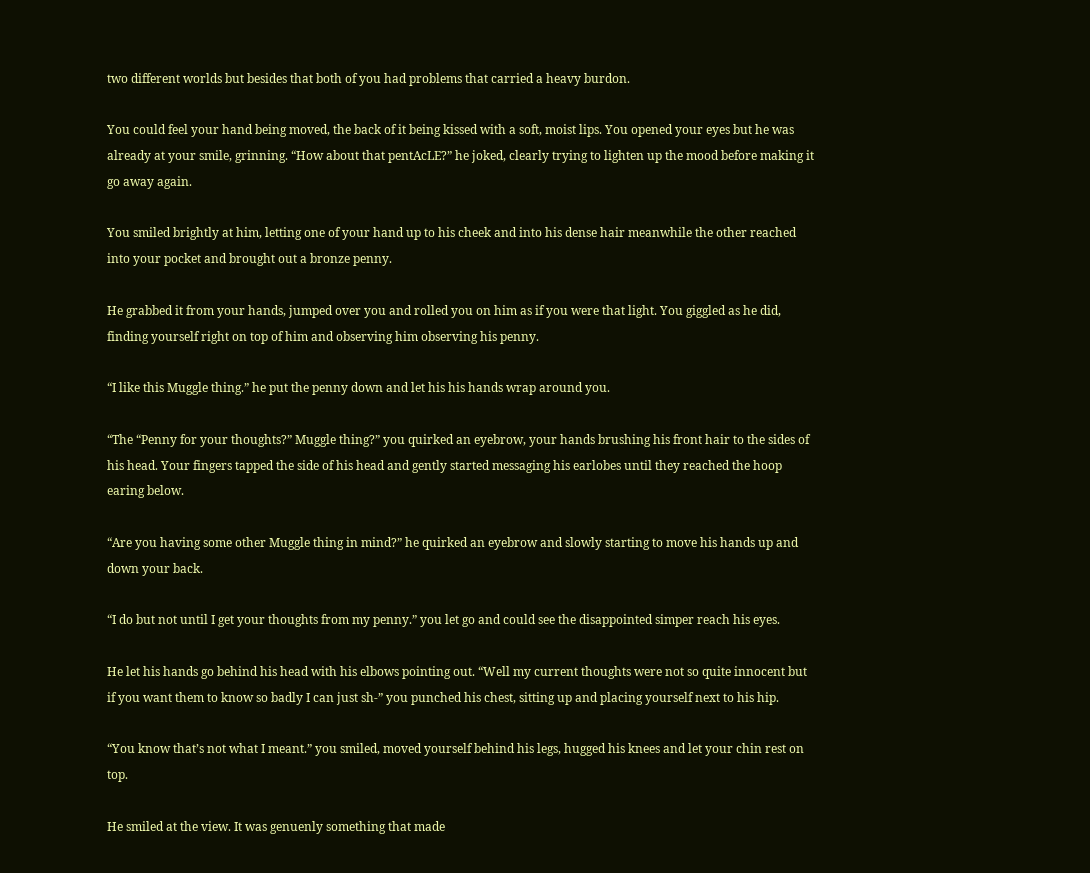two different worlds but besides that both of you had problems that carried a heavy burdon.

You could feel your hand being moved, the back of it being kissed with a soft, moist lips. You opened your eyes but he was already at your smile, grinning. “How about that pentAcLE?” he joked, clearly trying to lighten up the mood before making it go away again.

You smiled brightly at him, letting one of your hand up to his cheek and into his dense hair meanwhile the other reached into your pocket and brought out a bronze penny.

He grabbed it from your hands, jumped over you and rolled you on him as if you were that light. You giggled as he did, finding yourself right on top of him and observing him observing his penny.

“I like this Muggle thing.” he put the penny down and let his his hands wrap around you.

“The “Penny for your thoughts?” Muggle thing?” you quirked an eyebrow, your hands brushing his front hair to the sides of his head. Your fingers tapped the side of his head and gently started messaging his earlobes until they reached the hoop earing below.

“Are you having some other Muggle thing in mind?” he quirked an eyebrow and slowly starting to move his hands up and down your back.

“I do but not until I get your thoughts from my penny.” you let go and could see the disappointed simper reach his eyes.

He let his hands go behind his head with his elbows pointing out. “Well my current thoughts were not so quite innocent but if you want them to know so badly I can just sh-” you punched his chest, sitting up and placing yourself next to his hip.

“You know that’s not what I meant.” you smiled, moved yourself behind his legs, hugged his knees and let your chin rest on top.

He smiled at the view. It was genuenly something that made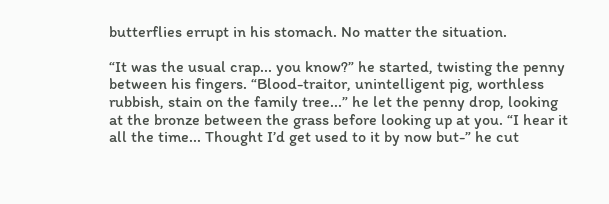butterflies errupt in his stomach. No matter the situation.

“It was the usual crap... you know?” he started, twisting the penny between his fingers. “Blood-traitor, unintelligent pig, worthless rubbish, stain on the family tree...” he let the penny drop, looking at the bronze between the grass before looking up at you. “I hear it all the time... Thought I’d get used to it by now but-” he cut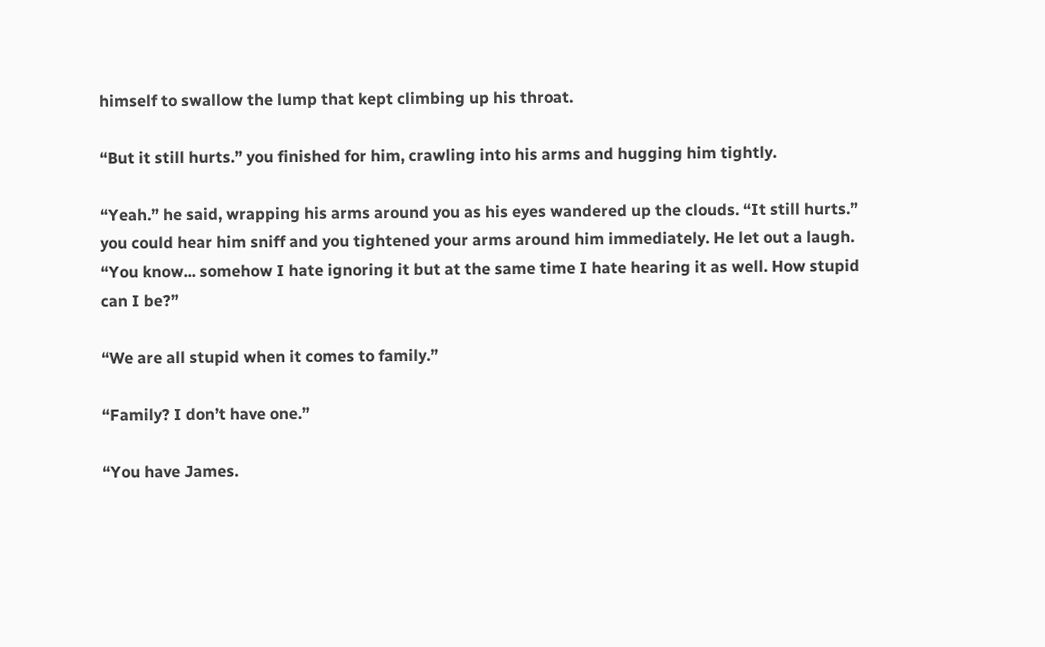himself to swallow the lump that kept climbing up his throat.

“But it still hurts.” you finished for him, crawling into his arms and hugging him tightly.

“Yeah.” he said, wrapping his arms around you as his eyes wandered up the clouds. “It still hurts.” you could hear him sniff and you tightened your arms around him immediately. He let out a laugh. “You know... somehow I hate ignoring it but at the same time I hate hearing it as well. How stupid can I be?”

“We are all stupid when it comes to family.”

“Family? I don’t have one.”

“You have James.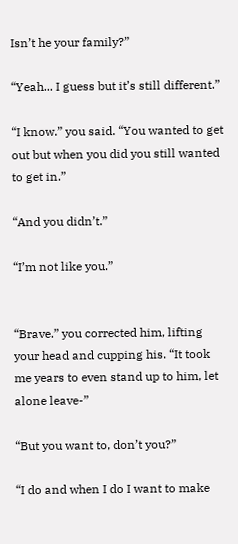Isn’t he your family?”

“Yeah... I guess but it’s still different.”

“I know.” you said. “You wanted to get out but when you did you still wanted to get in.”

“And you didn’t.”

“I’m not like you.”


“Brave.” you corrected him, lifting your head and cupping his. “It took me years to even stand up to him, let alone leave-”

“But you want to, don’t you?”

“I do and when I do I want to make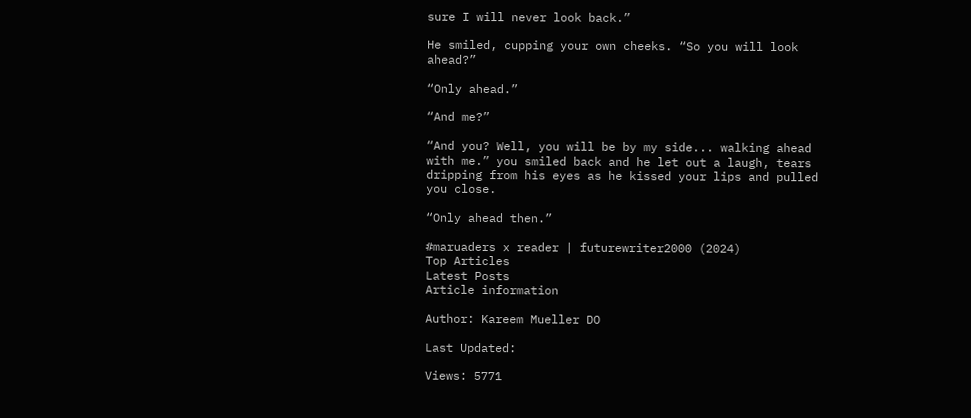sure I will never look back.”

He smiled, cupping your own cheeks. “So you will look ahead?”

“Only ahead.”

“And me?”

“And you? Well, you will be by my side... walking ahead with me.” you smiled back and he let out a laugh, tears dripping from his eyes as he kissed your lips and pulled you close.

“Only ahead then.”

#maruaders x reader | futurewriter2000 (2024)
Top Articles
Latest Posts
Article information

Author: Kareem Mueller DO

Last Updated:

Views: 5771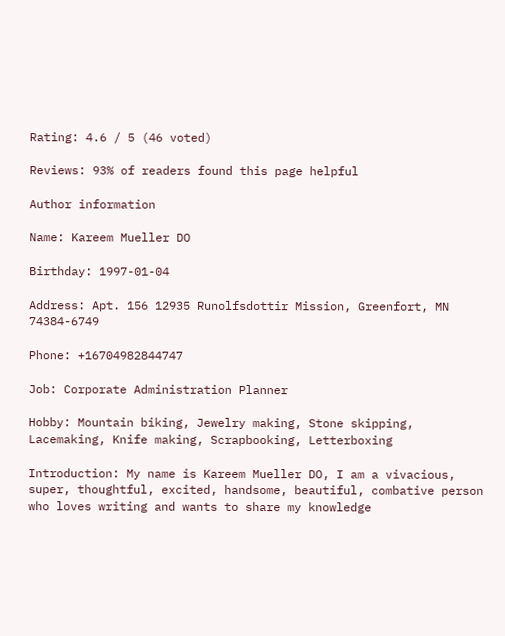Rating: 4.6 / 5 (46 voted)

Reviews: 93% of readers found this page helpful

Author information

Name: Kareem Mueller DO

Birthday: 1997-01-04

Address: Apt. 156 12935 Runolfsdottir Mission, Greenfort, MN 74384-6749

Phone: +16704982844747

Job: Corporate Administration Planner

Hobby: Mountain biking, Jewelry making, Stone skipping, Lacemaking, Knife making, Scrapbooking, Letterboxing

Introduction: My name is Kareem Mueller DO, I am a vivacious, super, thoughtful, excited, handsome, beautiful, combative person who loves writing and wants to share my knowledge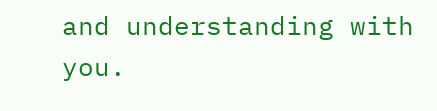and understanding with you.